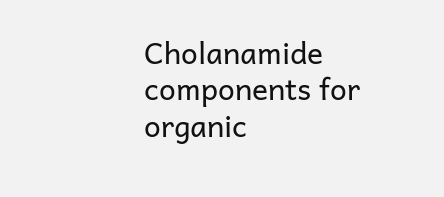Cholanamide components for organic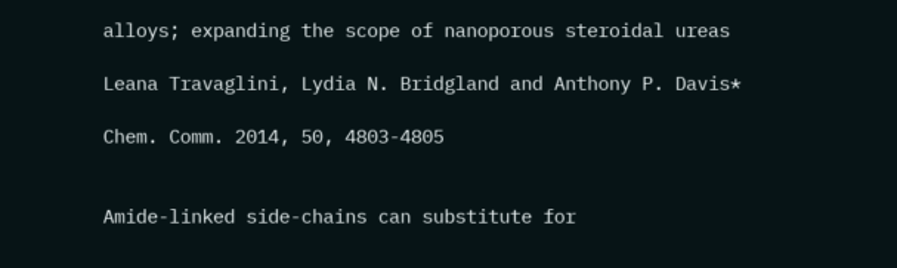alloys; expanding the scope of nanoporous steroidal ureas

Leana Travaglini, Lydia N. Bridgland and Anthony P. Davis*

Chem. Comm. 2014, 50, 4803-4805


Amide-linked side-chains can substitute for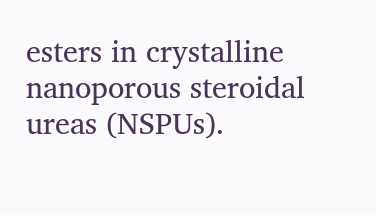esters in crystalline nanoporous steroidal ureas (NSPUs).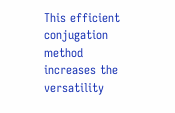This efficient conjugation method increases the versatility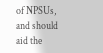of NPSUs, and should aid the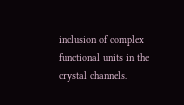inclusion of complex functional units in the crystal channels.